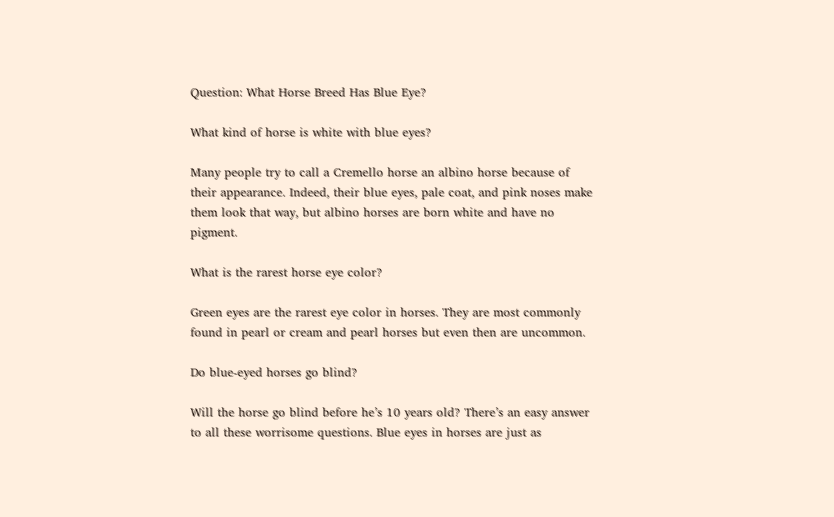Question: What Horse Breed Has Blue Eye?

What kind of horse is white with blue eyes?

Many people try to call a Cremello horse an albino horse because of their appearance. Indeed, their blue eyes, pale coat, and pink noses make them look that way, but albino horses are born white and have no pigment.

What is the rarest horse eye color?

Green eyes are the rarest eye color in horses. They are most commonly found in pearl or cream and pearl horses but even then are uncommon.

Do blue-eyed horses go blind?

Will the horse go blind before he’s 10 years old? There’s an easy answer to all these worrisome questions. Blue eyes in horses are just as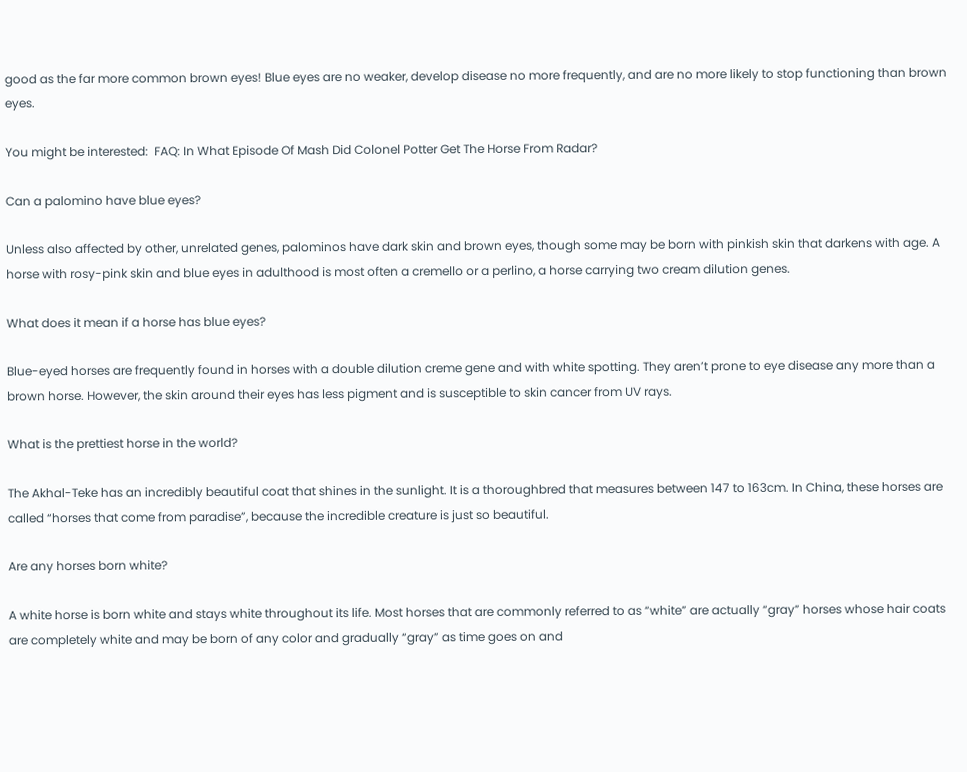good as the far more common brown eyes! Blue eyes are no weaker, develop disease no more frequently, and are no more likely to stop functioning than brown eyes.

You might be interested:  FAQ: In What Episode Of Mash Did Colonel Potter Get The Horse From Radar?

Can a palomino have blue eyes?

Unless also affected by other, unrelated genes, palominos have dark skin and brown eyes, though some may be born with pinkish skin that darkens with age. A horse with rosy-pink skin and blue eyes in adulthood is most often a cremello or a perlino, a horse carrying two cream dilution genes.

What does it mean if a horse has blue eyes?

Blue-eyed horses are frequently found in horses with a double dilution creme gene and with white spotting. They aren’t prone to eye disease any more than a brown horse. However, the skin around their eyes has less pigment and is susceptible to skin cancer from UV rays.

What is the prettiest horse in the world?

The Akhal-Teke has an incredibly beautiful coat that shines in the sunlight. It is a thoroughbred that measures between 147 to 163cm. In China, these horses are called “horses that come from paradise”, because the incredible creature is just so beautiful.

Are any horses born white?

A white horse is born white and stays white throughout its life. Most horses that are commonly referred to as “white” are actually “gray” horses whose hair coats are completely white and may be born of any color and gradually “gray” as time goes on and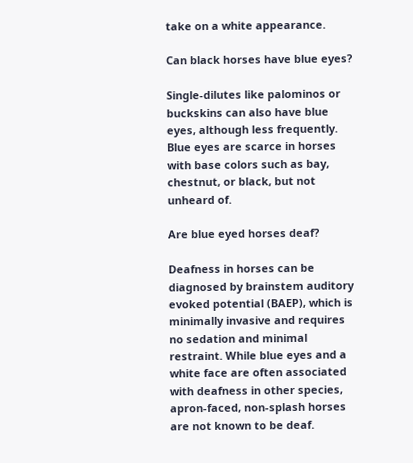take on a white appearance.

Can black horses have blue eyes?

Single-dilutes like palominos or buckskins can also have blue eyes, although less frequently. Blue eyes are scarce in horses with base colors such as bay, chestnut, or black, but not unheard of.

Are blue eyed horses deaf?

Deafness in horses can be diagnosed by brainstem auditory evoked potential (BAEP), which is minimally invasive and requires no sedation and minimal restraint. While blue eyes and a white face are often associated with deafness in other species, apron-faced, non-splash horses are not known to be deaf.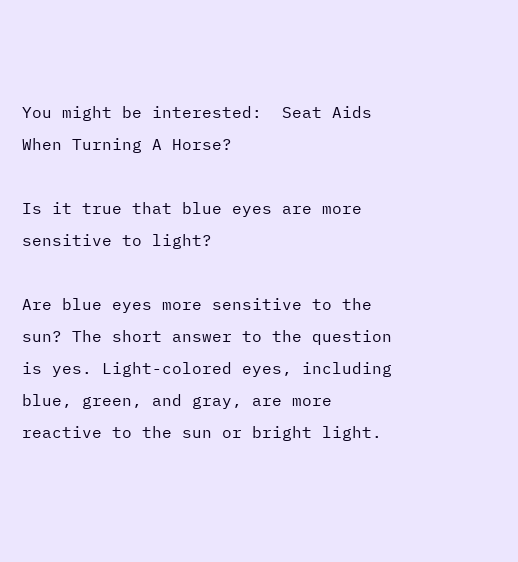You might be interested:  Seat Aids When Turning A Horse?

Is it true that blue eyes are more sensitive to light?

Are blue eyes more sensitive to the sun? The short answer to the question is yes. Light-colored eyes, including blue, green, and gray, are more reactive to the sun or bright light.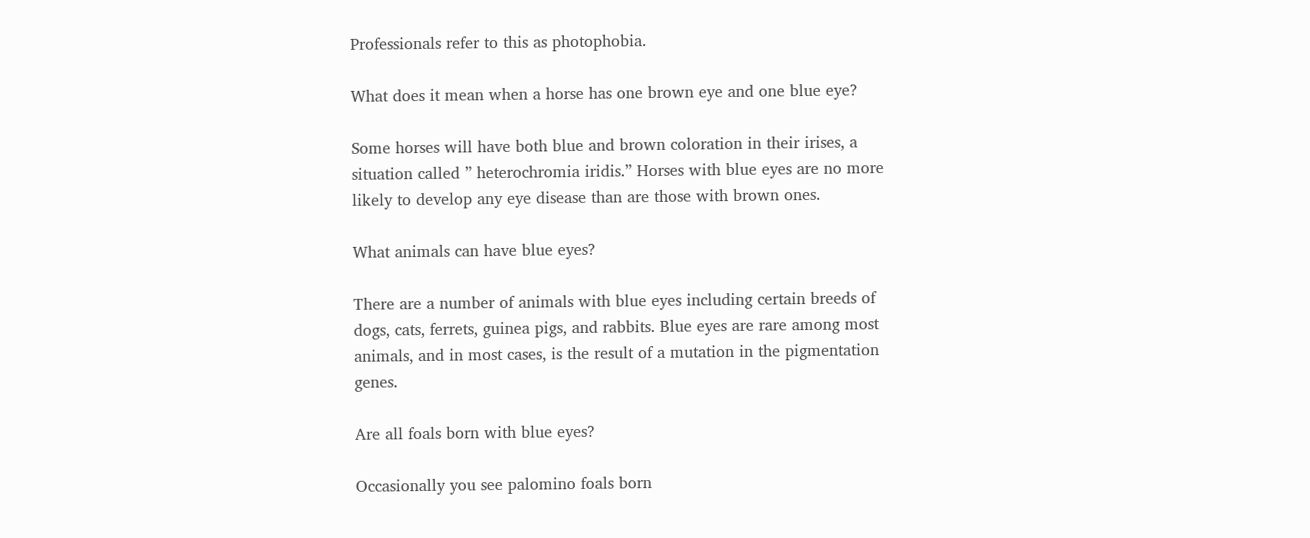Professionals refer to this as photophobia.

What does it mean when a horse has one brown eye and one blue eye?

Some horses will have both blue and brown coloration in their irises, a situation called ” heterochromia iridis.” Horses with blue eyes are no more likely to develop any eye disease than are those with brown ones.

What animals can have blue eyes?

There are a number of animals with blue eyes including certain breeds of dogs, cats, ferrets, guinea pigs, and rabbits. Blue eyes are rare among most animals, and in most cases, is the result of a mutation in the pigmentation genes.

Are all foals born with blue eyes?

Occasionally you see palomino foals born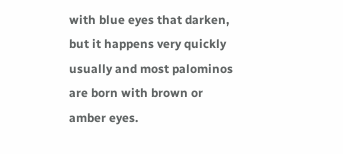with blue eyes that darken, but it happens very quickly usually and most palominos are born with brown or amber eyes.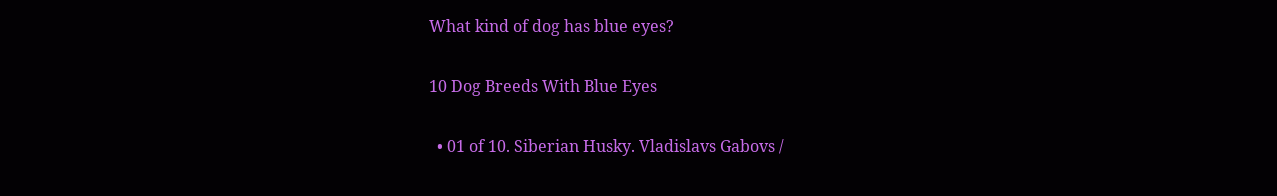What kind of dog has blue eyes?

10 Dog Breeds With Blue Eyes

  • 01 of 10. Siberian Husky. Vladislavs Gabovs /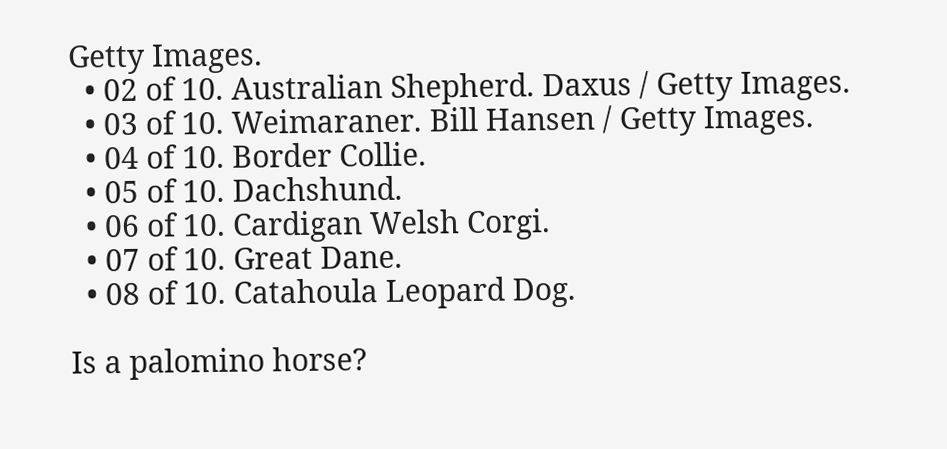Getty Images.
  • 02 of 10. Australian Shepherd. Daxus / Getty Images.
  • 03 of 10. Weimaraner. Bill Hansen / Getty Images.
  • 04 of 10. Border Collie.
  • 05 of 10. Dachshund.
  • 06 of 10. Cardigan Welsh Corgi.
  • 07 of 10. Great Dane.
  • 08 of 10. Catahoula Leopard Dog.

Is a palomino horse?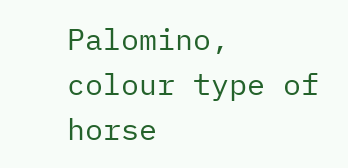Palomino, colour type of horse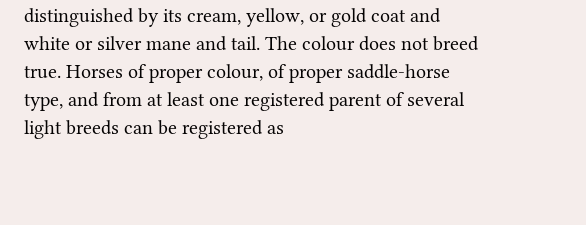distinguished by its cream, yellow, or gold coat and white or silver mane and tail. The colour does not breed true. Horses of proper colour, of proper saddle-horse type, and from at least one registered parent of several light breeds can be registered as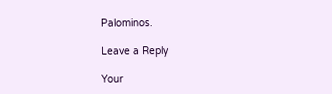Palominos.

Leave a Reply

Your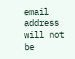email address will not be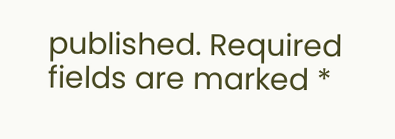published. Required fields are marked *